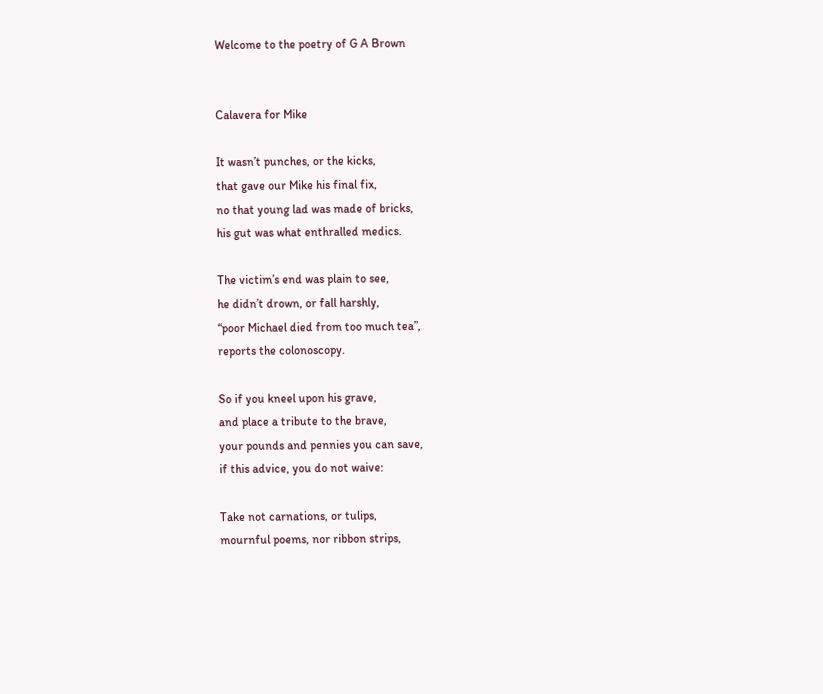Welcome to the poetry of G A Brown


Calavera for Mike

It wasn’t punches, or the kicks,
that gave our Mike his final fix,
no that young lad was made of bricks,
his gut was what enthralled medics.

The victim’s end was plain to see,
he didn’t drown, or fall harshly,
“poor Michael died from too much tea”,
reports the colonoscopy.

So if you kneel upon his grave,
and place a tribute to the brave,
your pounds and pennies you can save,
if this advice, you do not waive:

Take not carnations, or tulips,
mournful poems, nor ribbon strips,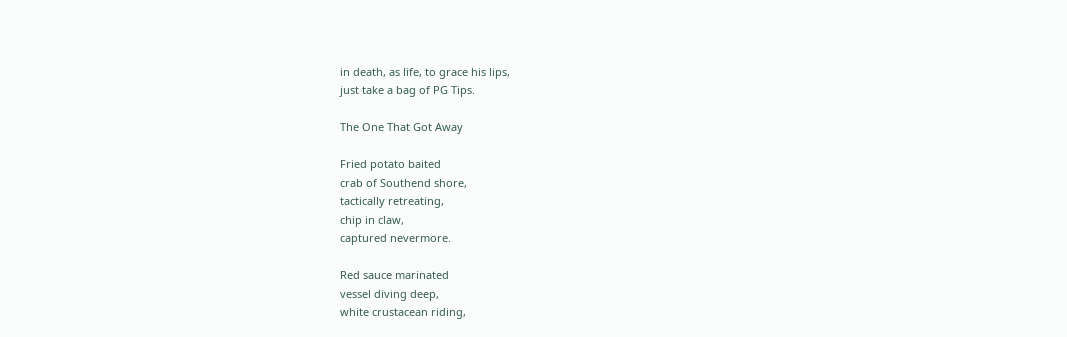in death, as life, to grace his lips,
just take a bag of PG Tips.

The One That Got Away

Fried potato baited
crab of Southend shore,
tactically retreating,
chip in claw,
captured nevermore.

Red sauce marinated
vessel diving deep,
white crustacean riding,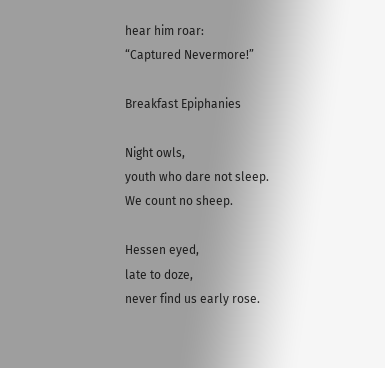hear him roar:
“Captured Nevermore!”

Breakfast Epiphanies

Night owls,
youth who dare not sleep.
We count no sheep.

Hessen eyed,
late to doze,
never find us early rose.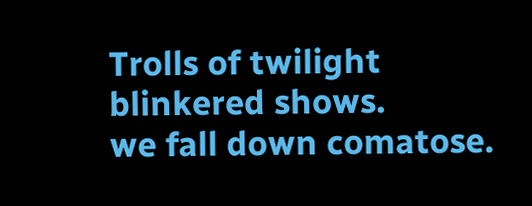Trolls of twilight
blinkered shows.
we fall down comatose.